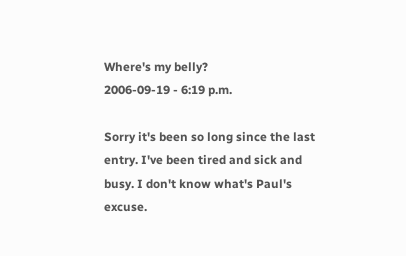Where's my belly?
2006-09-19 - 6:19 p.m.

Sorry it's been so long since the last entry. I've been tired and sick and busy. I don't know what's Paul's excuse.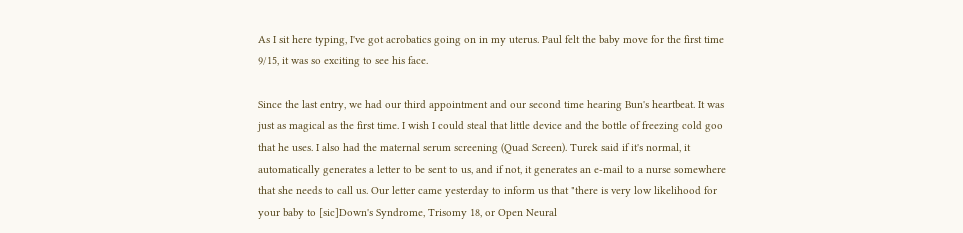As I sit here typing, I've got acrobatics going on in my uterus. Paul felt the baby move for the first time 9/15, it was so exciting to see his face.

Since the last entry, we had our third appointment and our second time hearing Bun's heartbeat. It was just as magical as the first time. I wish I could steal that little device and the bottle of freezing cold goo that he uses. I also had the maternal serum screening (Quad Screen). Turek said if it's normal, it automatically generates a letter to be sent to us, and if not, it generates an e-mail to a nurse somewhere that she needs to call us. Our letter came yesterday to inform us that "there is very low likelihood for your baby to [sic]Down's Syndrome, Trisomy 18, or Open Neural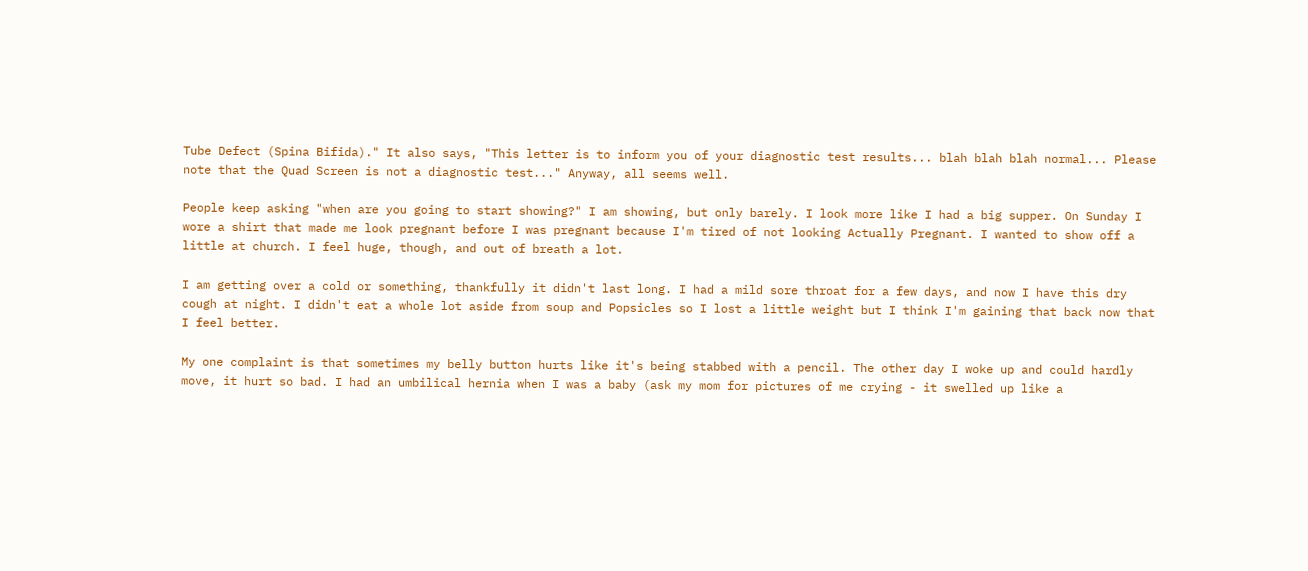Tube Defect (Spina Bifida)." It also says, "This letter is to inform you of your diagnostic test results... blah blah blah normal... Please note that the Quad Screen is not a diagnostic test..." Anyway, all seems well.

People keep asking "when are you going to start showing?" I am showing, but only barely. I look more like I had a big supper. On Sunday I wore a shirt that made me look pregnant before I was pregnant because I'm tired of not looking Actually Pregnant. I wanted to show off a little at church. I feel huge, though, and out of breath a lot.

I am getting over a cold or something, thankfully it didn't last long. I had a mild sore throat for a few days, and now I have this dry cough at night. I didn't eat a whole lot aside from soup and Popsicles so I lost a little weight but I think I'm gaining that back now that I feel better.

My one complaint is that sometimes my belly button hurts like it's being stabbed with a pencil. The other day I woke up and could hardly move, it hurt so bad. I had an umbilical hernia when I was a baby (ask my mom for pictures of me crying - it swelled up like a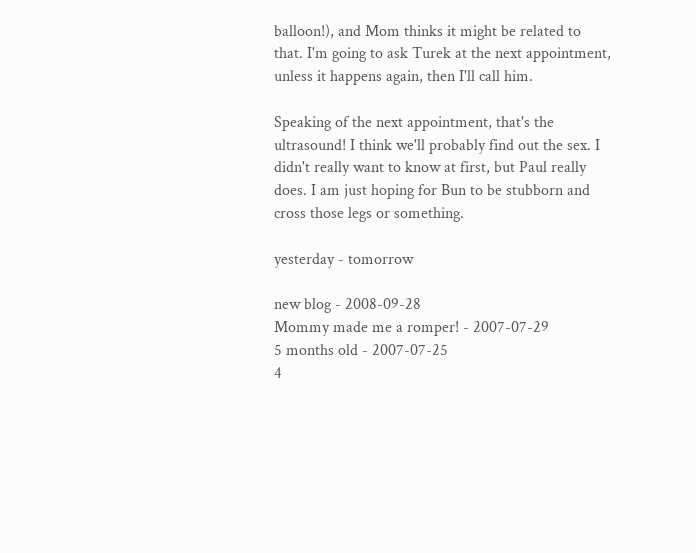balloon!), and Mom thinks it might be related to that. I'm going to ask Turek at the next appointment, unless it happens again, then I'll call him.

Speaking of the next appointment, that's the ultrasound! I think we'll probably find out the sex. I didn't really want to know at first, but Paul really does. I am just hoping for Bun to be stubborn and cross those legs or something.

yesterday - tomorrow

new blog - 2008-09-28
Mommy made me a romper! - 2007-07-29
5 months old - 2007-07-25
4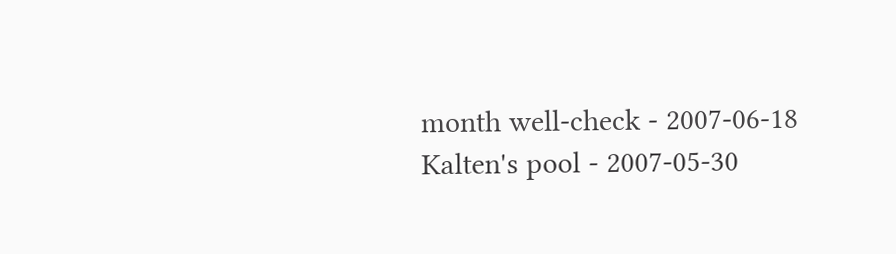month well-check - 2007-06-18
Kalten's pool - 2007-05-30